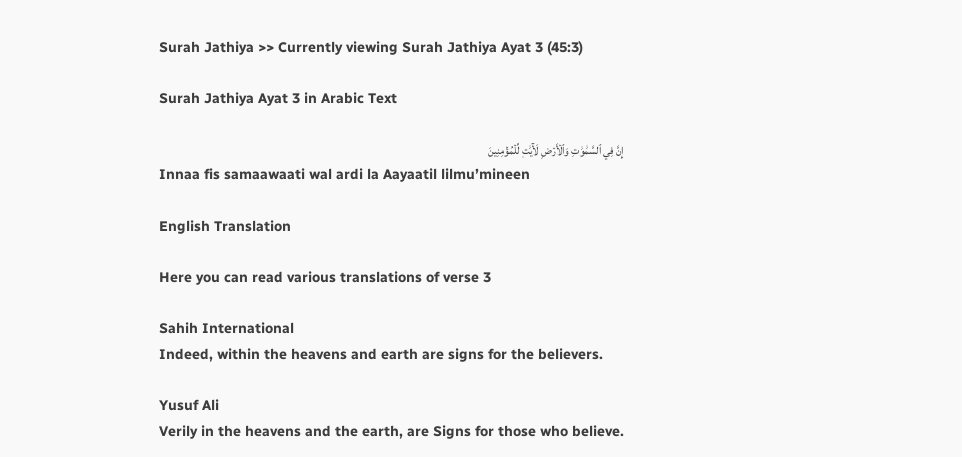Surah Jathiya >> Currently viewing Surah Jathiya Ayat 3 (45:3)

Surah Jathiya Ayat 3 in Arabic Text

إِنَّ فِي ٱلسَّمَٰوَٰتِ وَٱلۡأَرۡضِ لَأٓيَٰتٖ لِّلۡمُؤۡمِنِينَ
Innaa fis samaawaati wal ardi la Aayaatil lilmu’mineen

English Translation

Here you can read various translations of verse 3

Sahih International
Indeed, within the heavens and earth are signs for the believers.

Yusuf Ali
Verily in the heavens and the earth, are Signs for those who believe.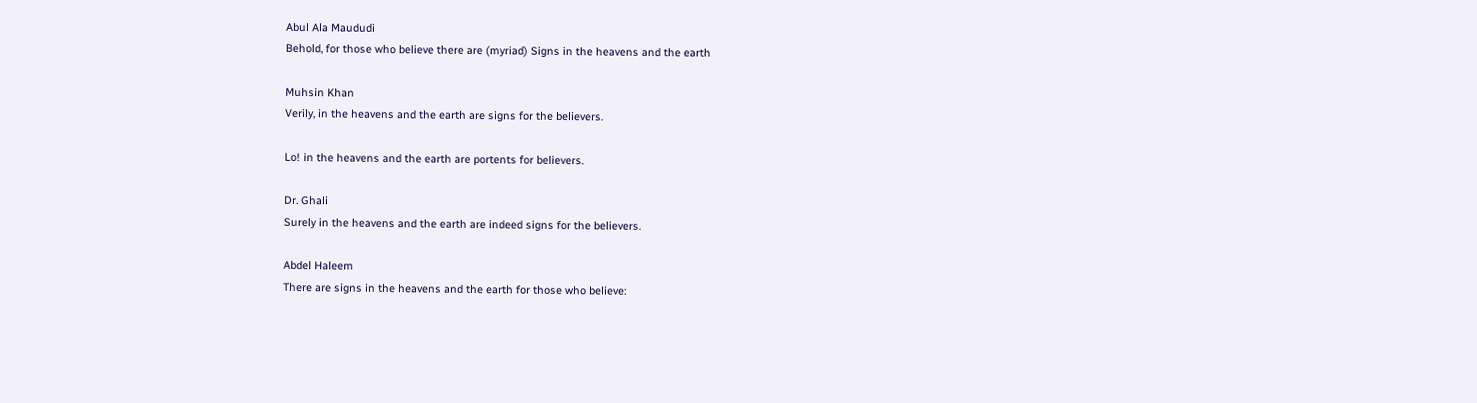Abul Ala Maududi
Behold, for those who believe there are (myriad) Signs in the heavens and the earth

Muhsin Khan
Verily, in the heavens and the earth are signs for the believers.

Lo! in the heavens and the earth are portents for believers.

Dr. Ghali
Surely in the heavens and the earth are indeed signs for the believers.

Abdel Haleem
There are signs in the heavens and the earth for those who believe: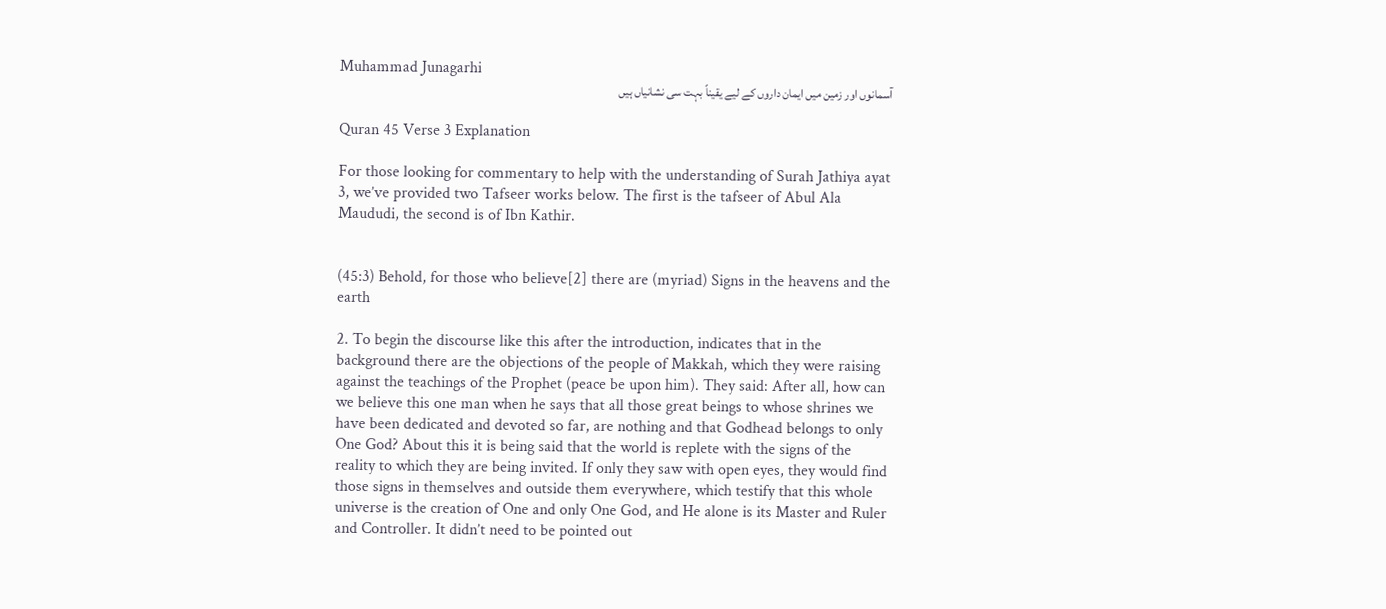Muhammad Junagarhi
آسمانوں اور زمین میں ایمان داروں کے لیے یقیناً بہت سی نشانیاں ہیں

Quran 45 Verse 3 Explanation

For those looking for commentary to help with the understanding of Surah Jathiya ayat 3, we’ve provided two Tafseer works below. The first is the tafseer of Abul Ala Maududi, the second is of Ibn Kathir.


(45:3) Behold, for those who believe[2] there are (myriad) Signs in the heavens and the earth

2. To begin the discourse like this after the introduction, indicates that in the background there are the objections of the people of Makkah, which they were raising against the teachings of the Prophet (peace be upon him). They said: After all, how can we believe this one man when he says that all those great beings to whose shrines we have been dedicated and devoted so far, are nothing and that Godhead belongs to only One God? About this it is being said that the world is replete with the signs of the reality to which they are being invited. If only they saw with open eyes, they would find those signs in themselves and outside them everywhere, which testify that this whole universe is the creation of One and only One God, and He alone is its Master and Ruler and Controller. It didn’t need to be pointed out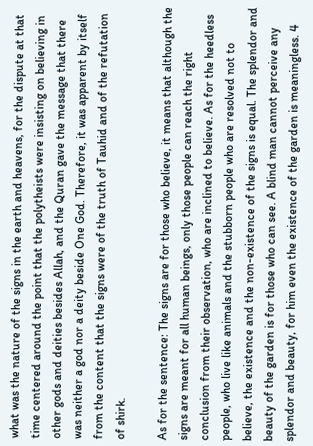what was the nature of the signs in the earth and heavens, for the dispute at that time centered around the point that the polytheists were insisting on believing in other gods and deities besides Allah, and the Quran gave the message that there was neither a god nor a deity beside One God. Therefore, it was apparent by itself from the content that the signs were of the truth of Tauhid and of the refutation of shirk.

As for the sentence: The signs are for those who believe, it means that although the signs are meant for all human beings, only those people can reach the right conclusion from their observation, who are inclined to believe. As for the heedless people, who live like animals and the stubborn people who are resolved not to believe, the existence and the non-existence of the signs is equal. The splendor and beauty of the garden is for those who can see. A blind man cannot perceive any splendor and beauty, for him even the existence of the garden is meaningless. 4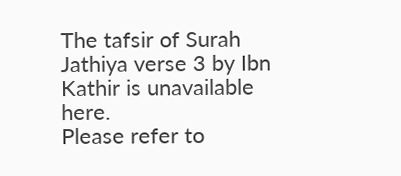The tafsir of Surah Jathiya verse 3 by Ibn Kathir is unavailable here.
Please refer to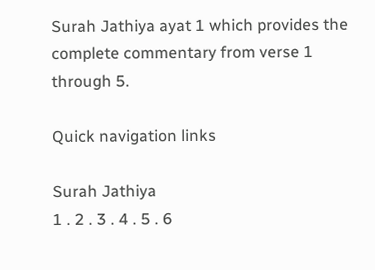Surah Jathiya ayat 1 which provides the complete commentary from verse 1 through 5.

Quick navigation links

Surah Jathiya
1 . 2 . 3 . 4 . 5 . 6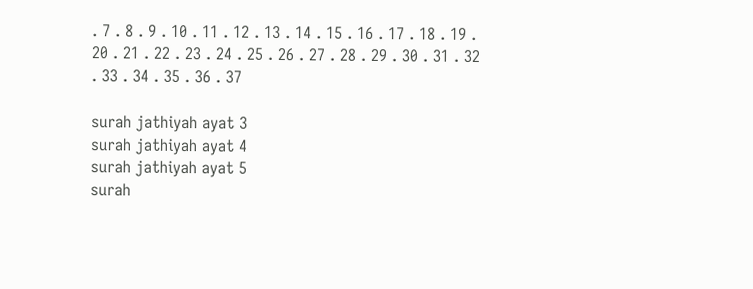. 7 . 8 . 9 . 10 . 11 . 12 . 13 . 14 . 15 . 16 . 17 . 18 . 19 . 20 . 21 . 22 . 23 . 24 . 25 . 26 . 27 . 28 . 29 . 30 . 31 . 32 . 33 . 34 . 35 . 36 . 37

surah jathiyah ayat 3
surah jathiyah ayat 4
surah jathiyah ayat 5
surah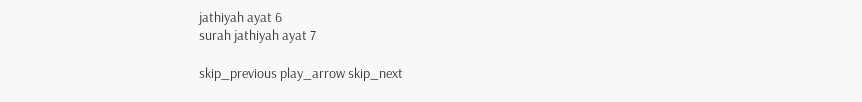jathiyah ayat 6
surah jathiyah ayat 7

skip_previous play_arrow skip_next